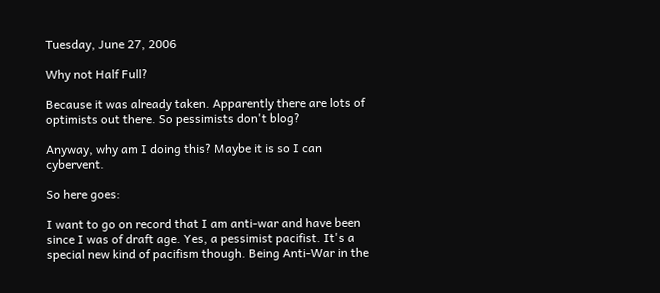Tuesday, June 27, 2006

Why not Half Full?

Because it was already taken. Apparently there are lots of optimists out there. So pessimists don't blog?

Anyway, why am I doing this? Maybe it is so I can cybervent.

So here goes:

I want to go on record that I am anti-war and have been since I was of draft age. Yes, a pessimist pacifist. It's a special new kind of pacifism though. Being Anti-War in the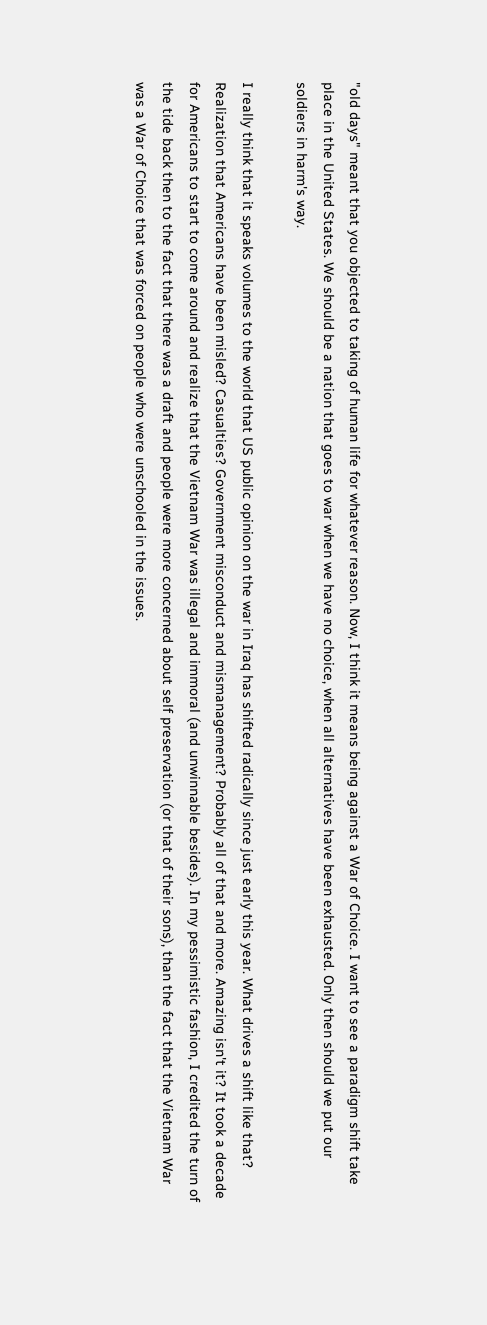"old days" meant that you objected to taking of human life for whatever reason. Now, I think it means being against a War of Choice. I want to see a paradigm shift take place in the United States. We should be a nation that goes to war when we have no choice, when all alternatives have been exhausted. Only then should we put our soldiers in harm's way.

I really think that it speaks volumes to the world that US public opinion on the war in Iraq has shifted radically since just early this year. What drives a shift like that? Realization that Americans have been misled? Casualties? Government misconduct and mismanagement? Probably all of that and more. Amazing isn't it? It took a decade for Americans to start to come around and realize that the Vietnam War was illegal and immoral (and unwinnable besides). In my pessimistic fashion, I credited the turn of the tide back then to the fact that there was a draft and people were more concerned about self preservation (or that of their sons), than the fact that the Vietnam War was a War of Choice that was forced on people who were unschooled in the issues.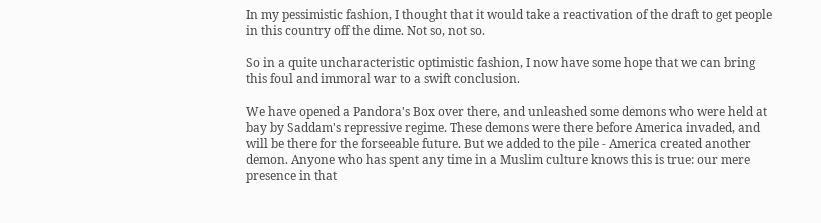In my pessimistic fashion, I thought that it would take a reactivation of the draft to get people in this country off the dime. Not so, not so.

So in a quite uncharacteristic optimistic fashion, I now have some hope that we can bring this foul and immoral war to a swift conclusion.

We have opened a Pandora's Box over there, and unleashed some demons who were held at bay by Saddam's repressive regime. These demons were there before America invaded, and will be there for the forseeable future. But we added to the pile - America created another demon. Anyone who has spent any time in a Muslim culture knows this is true: our mere presence in that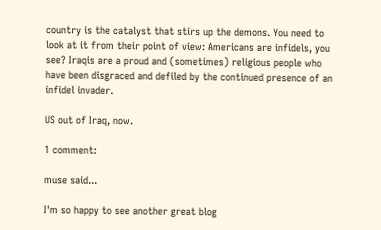country is the catalyst that stirs up the demons. You need to look at it from their point of view: Americans are infidels, you see? Iraqis are a proud and (sometimes) religious people who have been disgraced and defiled by the continued presence of an infidel invader.

US out of Iraq, now.

1 comment:

muse said...

I'm so happy to see another great blog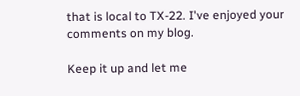that is local to TX-22. I've enjoyed your comments on my blog.

Keep it up and let me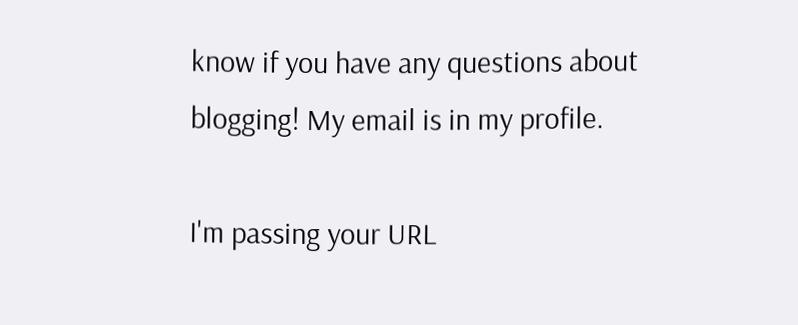know if you have any questions about blogging! My email is in my profile.

I'm passing your URL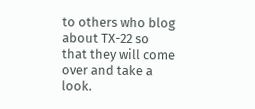to others who blog about TX-22 so that they will come over and take a look.